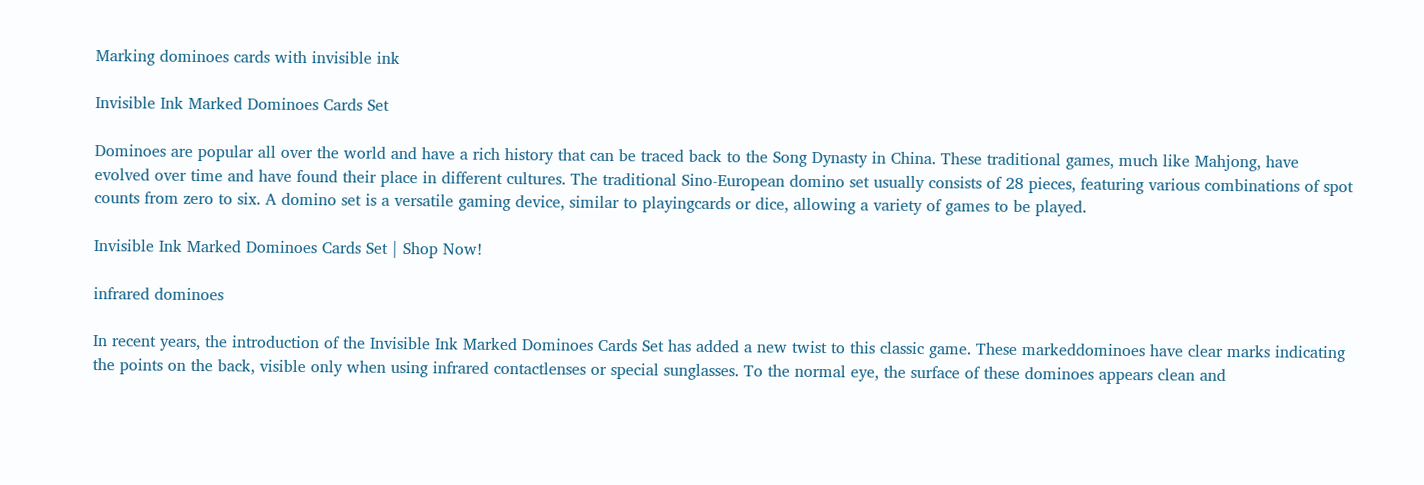Marking dominoes cards with invisible ink

Invisible Ink Marked Dominoes Cards Set

Dominoes are popular all over the world and have a rich history that can be traced back to the Song Dynasty in China. These traditional games, much like Mahjong, have evolved over time and have found their place in different cultures. The traditional Sino-European domino set usually consists of 28 pieces, featuring various combinations of spot counts from zero to six. A domino set is a versatile gaming device, similar to playingcards or dice, allowing a variety of games to be played.

Invisible Ink Marked Dominoes Cards Set | Shop Now!

infrared dominoes

In recent years, the introduction of the Invisible Ink Marked Dominoes Cards Set has added a new twist to this classic game. These markeddominoes have clear marks indicating the points on the back, visible only when using infrared contactlenses or special sunglasses. To the normal eye, the surface of these dominoes appears clean and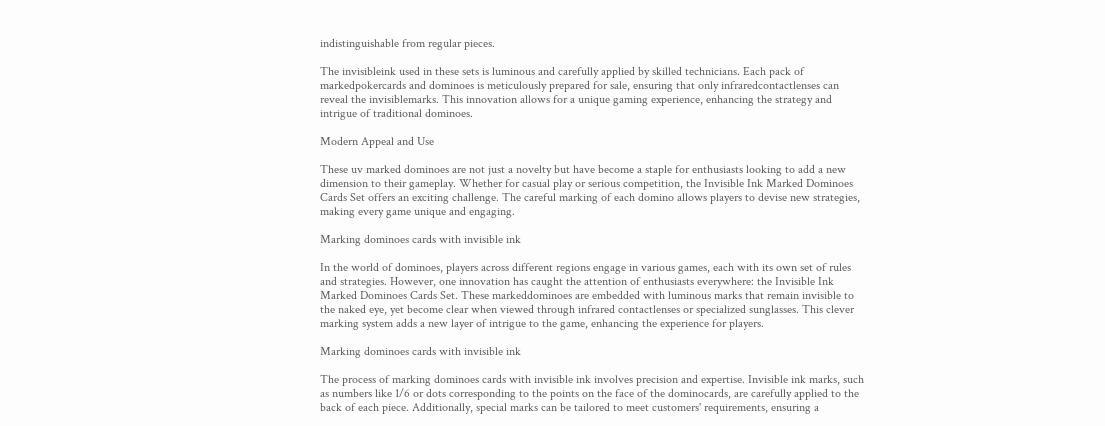indistinguishable from regular pieces.

The invisibleink used in these sets is luminous and carefully applied by skilled technicians. Each pack of markedpokercards and dominoes is meticulously prepared for sale, ensuring that only infraredcontactlenses can reveal the invisiblemarks. This innovation allows for a unique gaming experience, enhancing the strategy and intrigue of traditional dominoes.

Modern Appeal and Use

These uv marked dominoes are not just a novelty but have become a staple for enthusiasts looking to add a new dimension to their gameplay. Whether for casual play or serious competition, the Invisible Ink Marked Dominoes Cards Set offers an exciting challenge. The careful marking of each domino allows players to devise new strategies, making every game unique and engaging.

Marking dominoes cards with invisible ink

In the world of dominoes, players across different regions engage in various games, each with its own set of rules and strategies. However, one innovation has caught the attention of enthusiasts everywhere: the Invisible Ink Marked Dominoes Cards Set. These markeddominoes are embedded with luminous marks that remain invisible to the naked eye, yet become clear when viewed through infrared contactlenses or specialized sunglasses. This clever marking system adds a new layer of intrigue to the game, enhancing the experience for players.

Marking dominoes cards with invisible ink

The process of marking dominoes cards with invisible ink involves precision and expertise. Invisible ink marks, such as numbers like 1/6 or dots corresponding to the points on the face of the dominocards, are carefully applied to the back of each piece. Additionally, special marks can be tailored to meet customers' requirements, ensuring a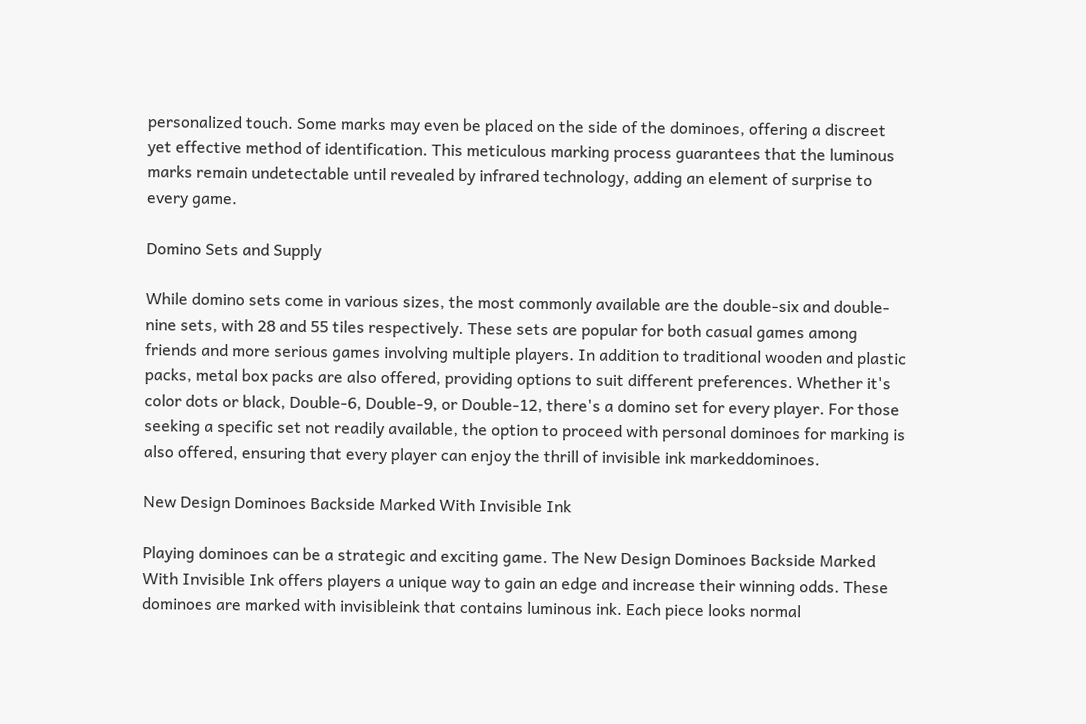personalized touch. Some marks may even be placed on the side of the dominoes, offering a discreet yet effective method of identification. This meticulous marking process guarantees that the luminous marks remain undetectable until revealed by infrared technology, adding an element of surprise to every game.

Domino Sets and Supply

While domino sets come in various sizes, the most commonly available are the double-six and double-nine sets, with 28 and 55 tiles respectively. These sets are popular for both casual games among friends and more serious games involving multiple players. In addition to traditional wooden and plastic packs, metal box packs are also offered, providing options to suit different preferences. Whether it's color dots or black, Double-6, Double-9, or Double-12, there's a domino set for every player. For those seeking a specific set not readily available, the option to proceed with personal dominoes for marking is also offered, ensuring that every player can enjoy the thrill of invisible ink markeddominoes.

New Design Dominoes Backside Marked With Invisible Ink

Playing dominoes can be a strategic and exciting game. The New Design Dominoes Backside Marked With Invisible Ink offers players a unique way to gain an edge and increase their winning odds. These dominoes are marked with invisibleink that contains luminous ink. Each piece looks normal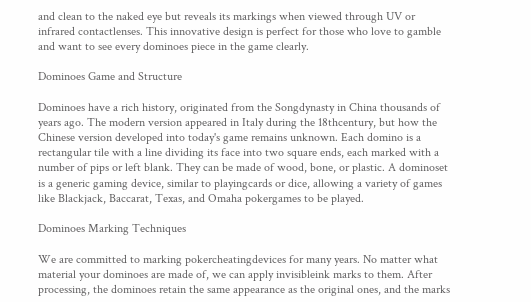and clean to the naked eye but reveals its markings when viewed through UV or infrared contactlenses. This innovative design is perfect for those who love to gamble and want to see every dominoes piece in the game clearly.

Dominoes Game and Structure

Dominoes have a rich history, originated from the Songdynasty in China thousands of years ago. The modern version appeared in Italy during the 18thcentury, but how the Chinese version developed into today's game remains unknown. Each domino is a rectangular tile with a line dividing its face into two square ends, each marked with a number of pips or left blank. They can be made of wood, bone, or plastic. A dominoset is a generic gaming device, similar to playingcards or dice, allowing a variety of games like Blackjack, Baccarat, Texas, and Omaha pokergames to be played.

Dominoes Marking Techniques

We are committed to marking pokercheatingdevices for many years. No matter what material your dominoes are made of, we can apply invisibleink marks to them. After processing, the dominoes retain the same appearance as the original ones, and the marks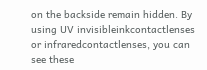on the backside remain hidden. By using UV invisibleinkcontactlenses or infraredcontactlenses, you can see these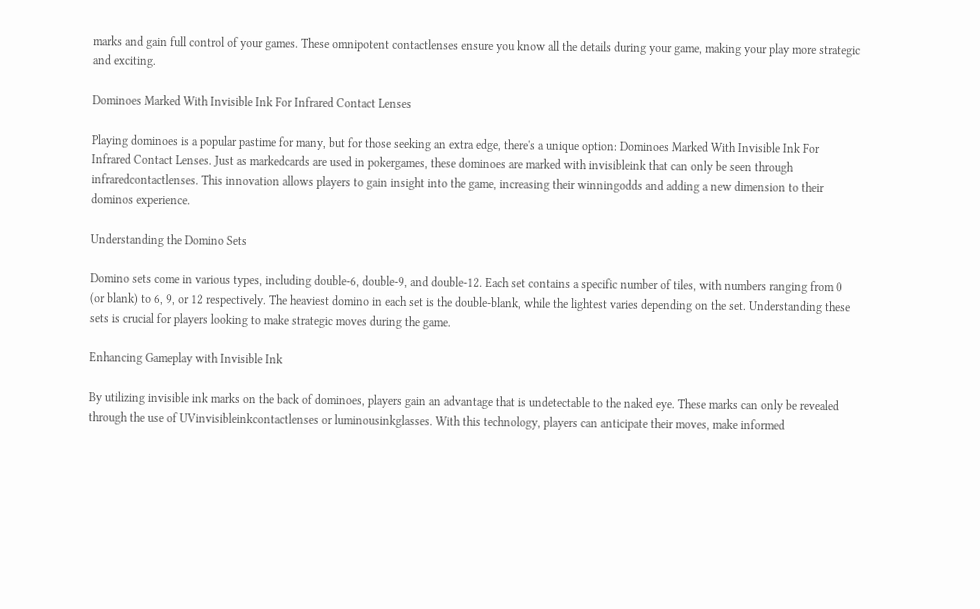marks and gain full control of your games. These omnipotent contactlenses ensure you know all the details during your game, making your play more strategic and exciting.

Dominoes Marked With Invisible Ink For Infrared Contact Lenses

Playing dominoes is a popular pastime for many, but for those seeking an extra edge, there's a unique option: Dominoes Marked With Invisible Ink For Infrared Contact Lenses. Just as markedcards are used in pokergames, these dominoes are marked with invisibleink that can only be seen through infraredcontactlenses. This innovation allows players to gain insight into the game, increasing their winningodds and adding a new dimension to their dominos experience.

Understanding the Domino Sets

Domino sets come in various types, including double-6, double-9, and double-12. Each set contains a specific number of tiles, with numbers ranging from 0 (or blank) to 6, 9, or 12 respectively. The heaviest domino in each set is the double-blank, while the lightest varies depending on the set. Understanding these sets is crucial for players looking to make strategic moves during the game.

Enhancing Gameplay with Invisible Ink

By utilizing invisible ink marks on the back of dominoes, players gain an advantage that is undetectable to the naked eye. These marks can only be revealed through the use of UVinvisibleinkcontactlenses or luminousinkglasses. With this technology, players can anticipate their moves, make informed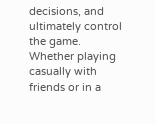decisions, and ultimately control the game. Whether playing casually with friends or in a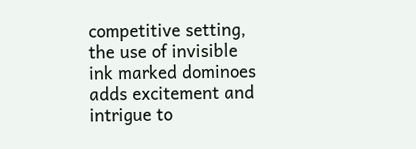competitive setting, the use of invisible ink marked dominoes adds excitement and intrigue to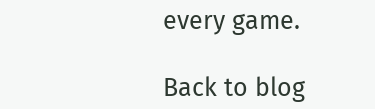every game.

Back to blog